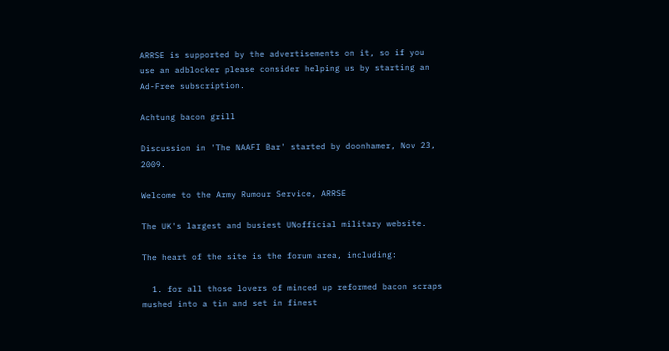ARRSE is supported by the advertisements on it, so if you use an adblocker please consider helping us by starting an Ad-Free subscription.

Achtung bacon grill

Discussion in 'The NAAFI Bar' started by doonhamer, Nov 23, 2009.

Welcome to the Army Rumour Service, ARRSE

The UK's largest and busiest UNofficial military website.

The heart of the site is the forum area, including:

  1. for all those lovers of minced up reformed bacon scraps mushed into a tin and set in finest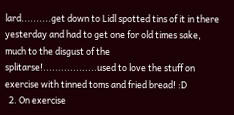lard..........get down to Lidl spotted tins of it in there yesterday and had to get one for old times sake, much to the disgust of the splitarse!..................used to love the stuff on exercise with tinned toms and fried bread! :D
  2. On exercise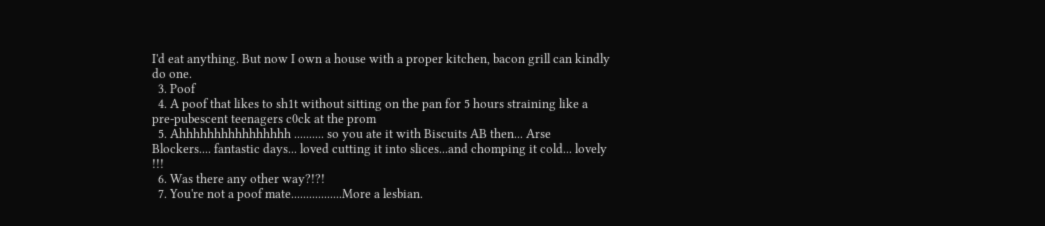I'd eat anything. But now I own a house with a proper kitchen, bacon grill can kindly do one.
  3. Poof
  4. A poof that likes to sh1t without sitting on the pan for 5 hours straining like a pre-pubescent teenagers c0ck at the prom
  5. Ahhhhhhhhhhhhhhhh .......... so you ate it with Biscuits AB then... Arse Blockers.... fantastic days... loved cutting it into slices...and chomping it cold... lovely !!!
  6. Was there any other way?!?!
  7. You're not a poof mate.................More a lesbian.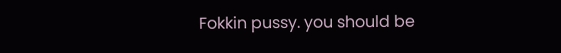Fokkin pussy. you should be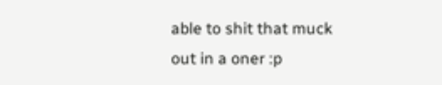able to shit that muck out in a oner :p